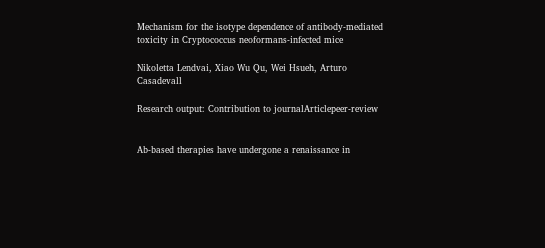Mechanism for the isotype dependence of antibody-mediated toxicity in Cryptococcus neoformans-infected mice

Nikoletta Lendvai, Xiao Wu Qu, Wei Hsueh, Arturo Casadevall

Research output: Contribution to journalArticlepeer-review


Ab-based therapies have undergone a renaissance in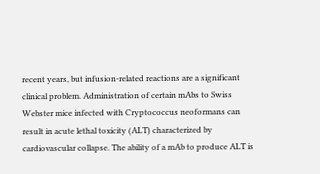recent years, but infusion-related reactions are a significant clinical problem. Administration of certain mAbs to Swiss Webster mice infected with Cryptococcus neoformans can result in acute lethal toxicity (ALT) characterized by cardiovascular collapse. The ability of a mAb to produce ALT is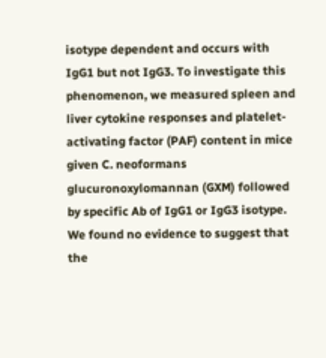isotype dependent and occurs with IgG1 but not IgG3. To investigate this phenomenon, we measured spleen and liver cytokine responses and platelet-activating factor (PAF) content in mice given C. neoformans glucuronoxylomannan (GXM) followed by specific Ab of IgG1 or IgG3 isotype. We found no evidence to suggest that the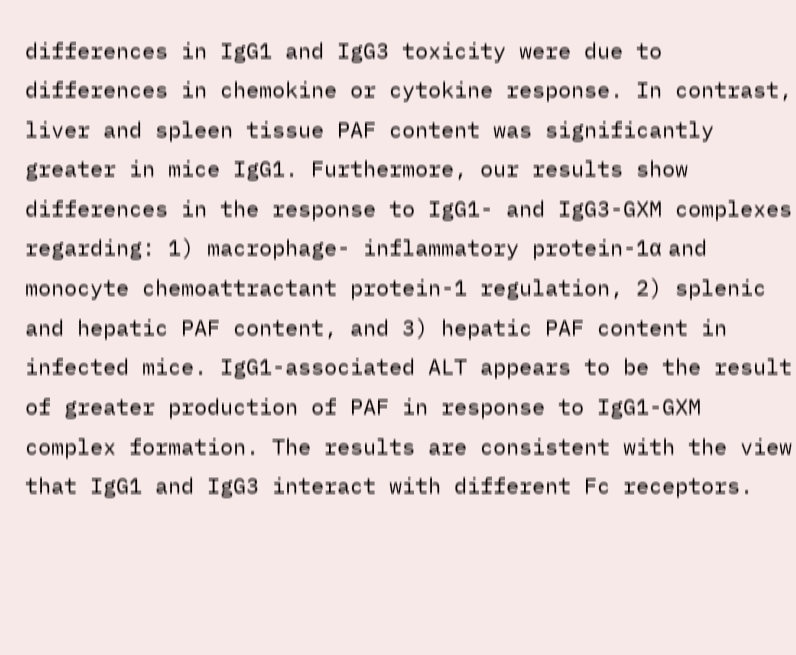differences in IgG1 and IgG3 toxicity were due to differences in chemokine or cytokine response. In contrast, liver and spleen tissue PAF content was significantly greater in mice IgG1. Furthermore, our results show differences in the response to IgG1- and IgG3-GXM complexes regarding: 1) macrophage- inflammatory protein-1α and monocyte chemoattractant protein-1 regulation, 2) splenic and hepatic PAF content, and 3) hepatic PAF content in infected mice. IgG1-associated ALT appears to be the result of greater production of PAF in response to IgG1-GXM complex formation. The results are consistent with the view that IgG1 and IgG3 interact with different Fc receptors.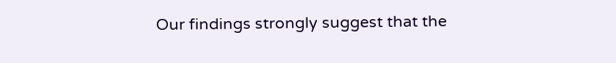Our findings strongly suggest that the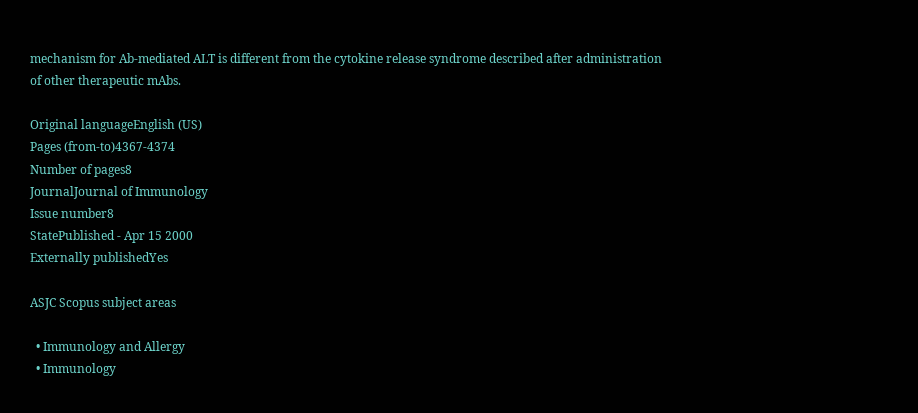mechanism for Ab-mediated ALT is different from the cytokine release syndrome described after administration of other therapeutic mAbs.

Original languageEnglish (US)
Pages (from-to)4367-4374
Number of pages8
JournalJournal of Immunology
Issue number8
StatePublished - Apr 15 2000
Externally publishedYes

ASJC Scopus subject areas

  • Immunology and Allergy
  • Immunology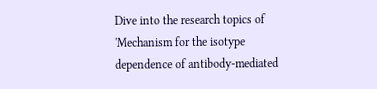Dive into the research topics of 'Mechanism for the isotype dependence of antibody-mediated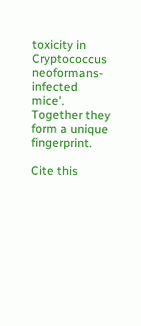toxicity in Cryptococcus neoformans-infected mice'. Together they form a unique fingerprint.

Cite this